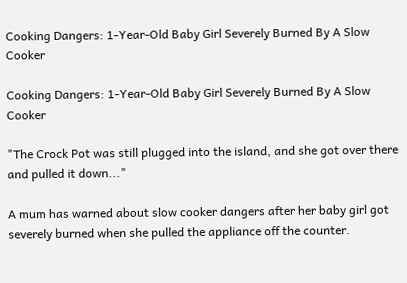Cooking Dangers: 1-Year-Old Baby Girl Severely Burned By A Slow Cooker

Cooking Dangers: 1-Year-Old Baby Girl Severely Burned By A Slow Cooker

"The Crock Pot was still plugged into the island, and she got over there and pulled it down..."

A mum has warned about slow cooker dangers after her baby girl got severely burned when she pulled the appliance off the counter.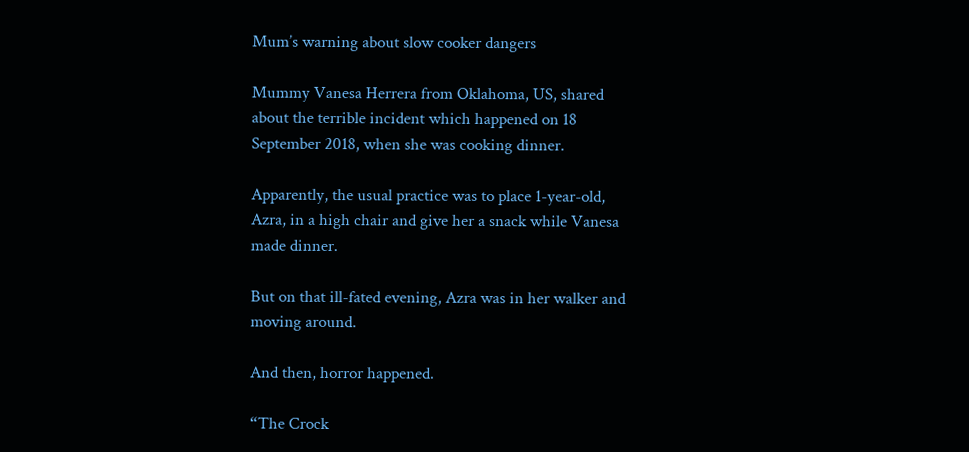Mum’s warning about slow cooker dangers

Mummy Vanesa Herrera from Oklahoma, US, shared about the terrible incident which happened on 18 September 2018, when she was cooking dinner.

Apparently, the usual practice was to place 1-year-old, Azra, in a high chair and give her a snack while Vanesa made dinner.

But on that ill-fated evening, Azra was in her walker and moving around.

And then, horror happened.

“The Crock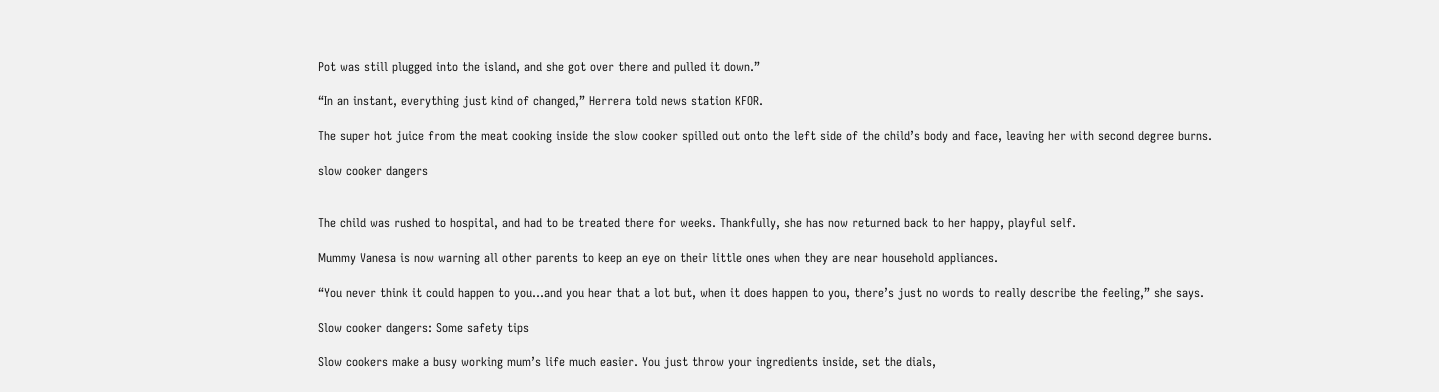Pot was still plugged into the island, and she got over there and pulled it down.”

“In an instant, everything just kind of changed,” Herrera told news station KFOR.

The super hot juice from the meat cooking inside the slow cooker spilled out onto the left side of the child’s body and face, leaving her with second degree burns.

slow cooker dangers


The child was rushed to hospital, and had to be treated there for weeks. Thankfully, she has now returned back to her happy, playful self.

Mummy Vanesa is now warning all other parents to keep an eye on their little ones when they are near household appliances.

“You never think it could happen to you…and you hear that a lot but, when it does happen to you, there’s just no words to really describe the feeling,” she says.

Slow cooker dangers: Some safety tips

Slow cookers make a busy working mum’s life much easier. You just throw your ingredients inside, set the dials,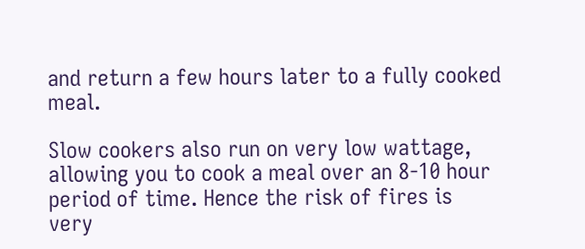and return a few hours later to a fully cooked meal.

Slow cookers also run on very low wattage, allowing you to cook a meal over an 8-10 hour period of time. Hence the risk of fires is very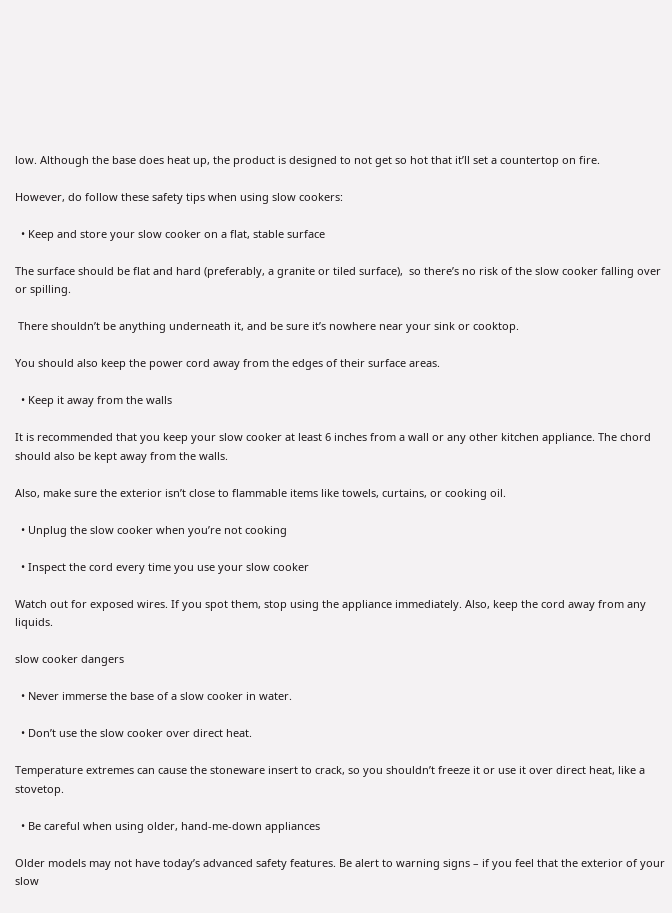low. Although the base does heat up, the product is designed to not get so hot that it’ll set a countertop on fire.

However, do follow these safety tips when using slow cookers:

  • Keep and store your slow cooker on a flat, stable surface

The surface should be flat and hard (preferably, a granite or tiled surface),  so there’s no risk of the slow cooker falling over or spilling.

 There shouldn’t be anything underneath it, and be sure it’s nowhere near your sink or cooktop.

You should also keep the power cord away from the edges of their surface areas.

  • Keep it away from the walls

It is recommended that you keep your slow cooker at least 6 inches from a wall or any other kitchen appliance. The chord should also be kept away from the walls.

Also, make sure the exterior isn’t close to flammable items like towels, curtains, or cooking oil.

  • Unplug the slow cooker when you’re not cooking

  • Inspect the cord every time you use your slow cooker

Watch out for exposed wires. If you spot them, stop using the appliance immediately. Also, keep the cord away from any liquids.

slow cooker dangers

  • Never immerse the base of a slow cooker in water.

  • Don’t use the slow cooker over direct heat.

Temperature extremes can cause the stoneware insert to crack, so you shouldn’t freeze it or use it over direct heat, like a stovetop.

  • Be careful when using older, hand-me-down appliances

Older models may not have today’s advanced safety features. Be alert to warning signs – if you feel that the exterior of your slow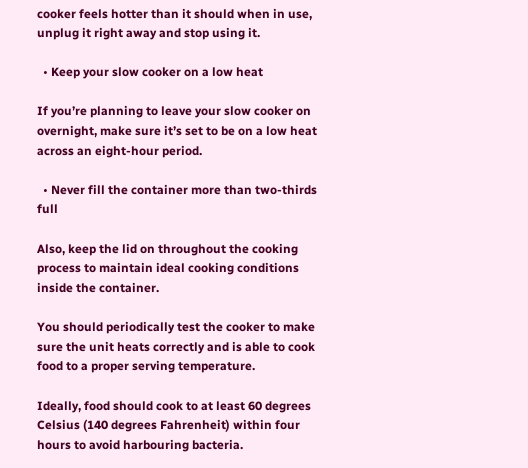cooker feels hotter than it should when in use, unplug it right away and stop using it.

  • Keep your slow cooker on a low heat

If you’re planning to leave your slow cooker on overnight, make sure it’s set to be on a low heat across an eight-hour period.

  • Never fill the container more than two-thirds full

Also, keep the lid on throughout the cooking process to maintain ideal cooking conditions inside the container.

You should periodically test the cooker to make sure the unit heats correctly and is able to cook food to a proper serving temperature.

Ideally, food should cook to at least 60 degrees Celsius (140 degrees Fahrenheit) within four hours to avoid harbouring bacteria.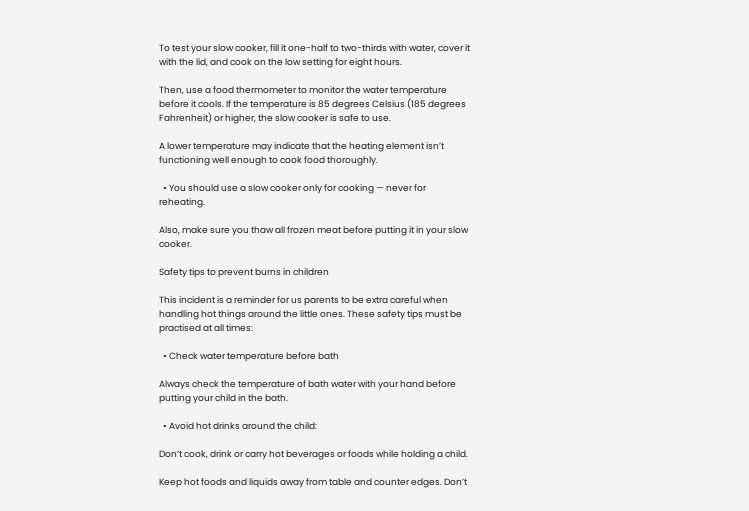To test your slow cooker, fill it one-half to two-thirds with water, cover it with the lid, and cook on the low setting for eight hours.

Then, use a food thermometer to monitor the water temperature before it cools. If the temperature is 85 degrees Celsius (185 degrees Fahrenheit) or higher, the slow cooker is safe to use.

A lower temperature may indicate that the heating element isn’t functioning well enough to cook food thoroughly.

  • You should use a slow cooker only for cooking — never for reheating.

Also, make sure you thaw all frozen meat before putting it in your slow cooker.

Safety tips to prevent burns in children

This incident is a reminder for us parents to be extra careful when handling hot things around the little ones. These safety tips must be practised at all times:

  • Check water temperature before bath

Always check the temperature of bath water with your hand before putting your child in the bath.

  • Avoid hot drinks around the child:

Don’t cook, drink or carry hot beverages or foods while holding a child.

Keep hot foods and liquids away from table and counter edges. Don’t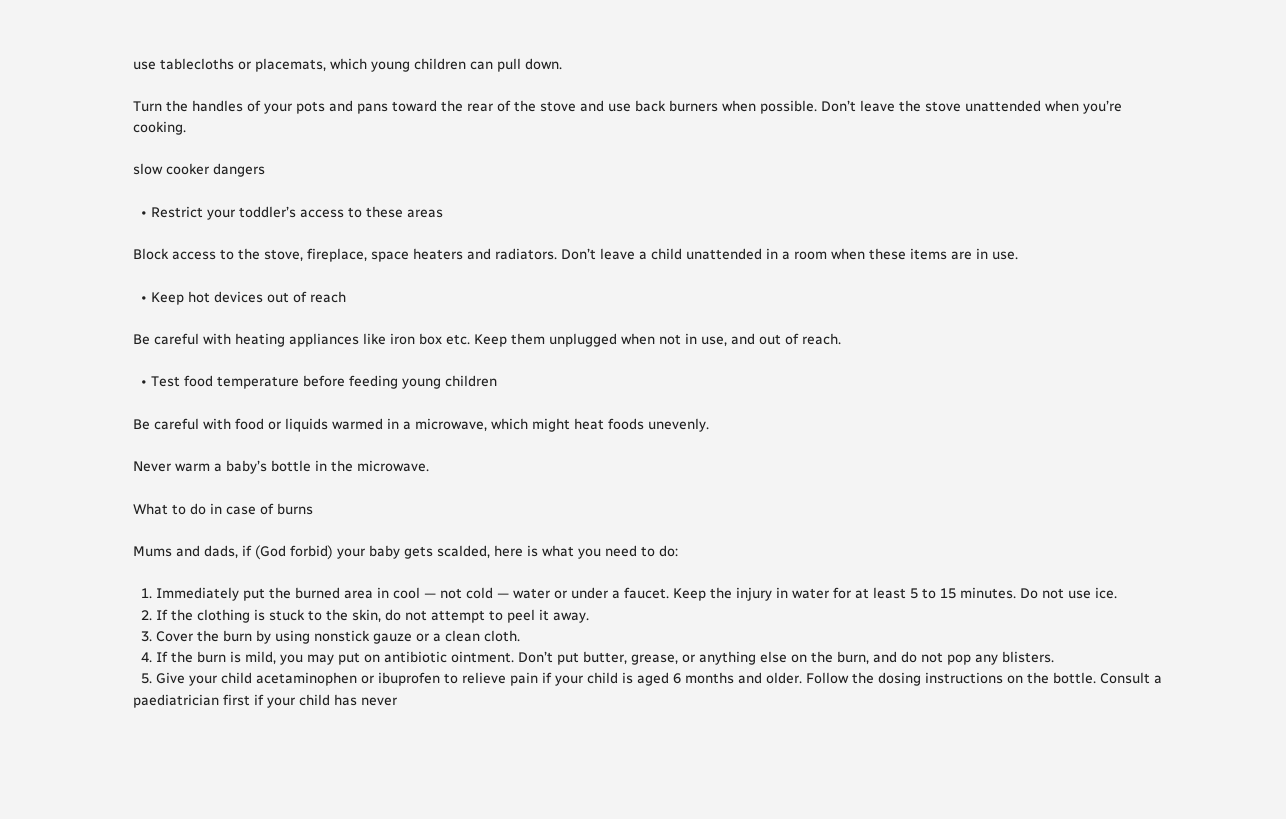use tablecloths or placemats, which young children can pull down.

Turn the handles of your pots and pans toward the rear of the stove and use back burners when possible. Don’t leave the stove unattended when you’re cooking.

slow cooker dangers

  • Restrict your toddler’s access to these areas

Block access to the stove, fireplace, space heaters and radiators. Don’t leave a child unattended in a room when these items are in use.

  • Keep hot devices out of reach

Be careful with heating appliances like iron box etc. Keep them unplugged when not in use, and out of reach.

  • Test food temperature before feeding young children

Be careful with food or liquids warmed in a microwave, which might heat foods unevenly.

Never warm a baby’s bottle in the microwave.

What to do in case of burns

Mums and dads, if (God forbid) your baby gets scalded, here is what you need to do:

  1. Immediately put the burned area in cool — not cold — water or under a faucet. Keep the injury in water for at least 5 to 15 minutes. Do not use ice.
  2. If the clothing is stuck to the skin, do not attempt to peel it away.
  3. Cover the burn by using nonstick gauze or a clean cloth.
  4. If the burn is mild, you may put on antibiotic ointment. Don’t put butter, grease, or anything else on the burn, and do not pop any blisters.
  5. Give your child acetaminophen or ibuprofen to relieve pain if your child is aged 6 months and older. Follow the dosing instructions on the bottle. Consult a paediatrician first if your child has never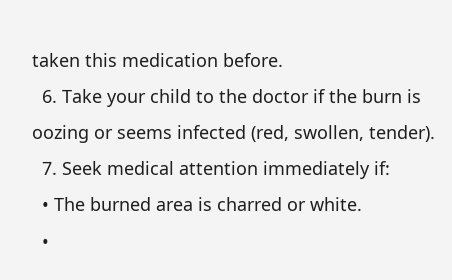taken this medication before.
  6. Take your child to the doctor if the burn is oozing or seems infected (red, swollen, tender).
  7. Seek medical attention immediately if:
  • The burned area is charred or white.
  •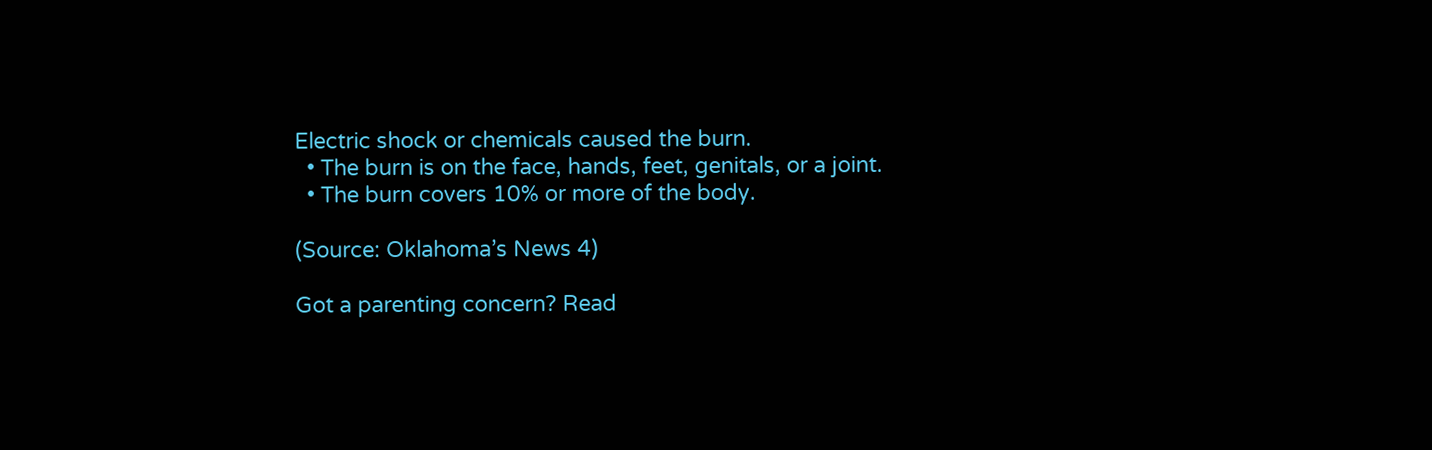Electric shock or chemicals caused the burn.
  • The burn is on the face, hands, feet, genitals, or a joint.
  • The burn covers 10% or more of the body.

(Source: Oklahoma’s News 4)

Got a parenting concern? Read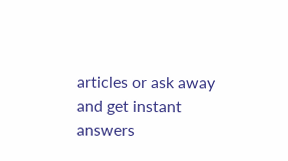articles or ask away and get instant answers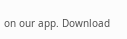on our app. Download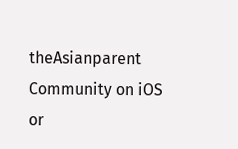theAsianparent Community on iOS or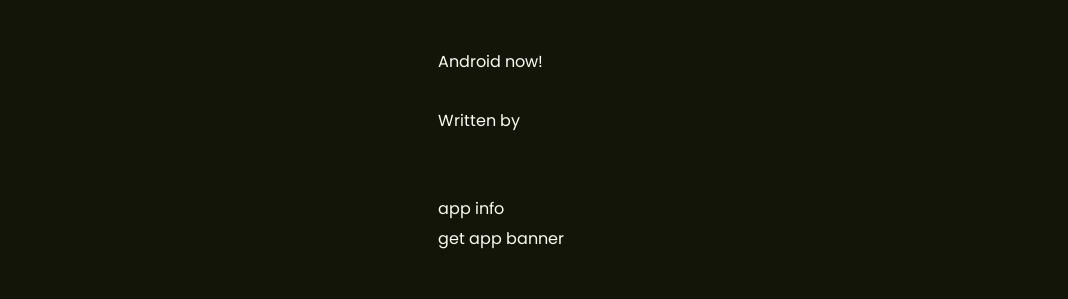Android now!

Written by


app info
get app banner